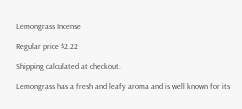Lemongrass Incense

Regular price $2.22

Shipping calculated at checkout.

Lemongrass has a fresh and leafy aroma and is well known for its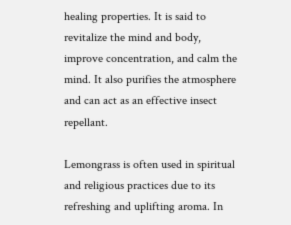healing properties. It is said to revitalize the mind and body, improve concentration, and calm the mind. It also purifies the atmosphere and can act as an effective insect repellant.

Lemongrass is often used in spiritual and religious practices due to its refreshing and uplifting aroma. In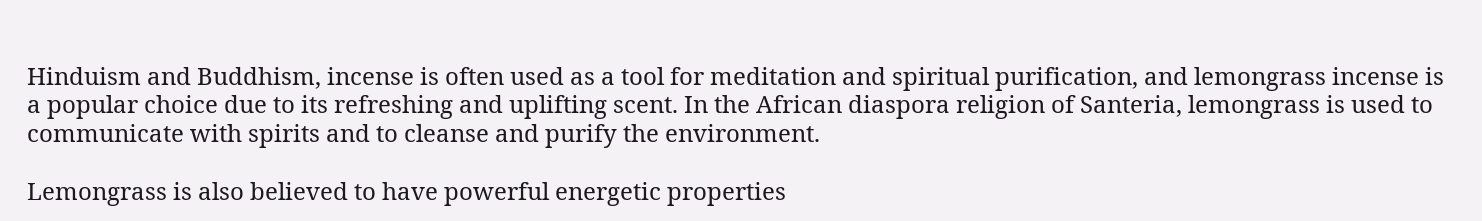Hinduism and Buddhism, incense is often used as a tool for meditation and spiritual purification, and lemongrass incense is a popular choice due to its refreshing and uplifting scent. In the African diaspora religion of Santeria, lemongrass is used to communicate with spirits and to cleanse and purify the environment.

Lemongrass is also believed to have powerful energetic properties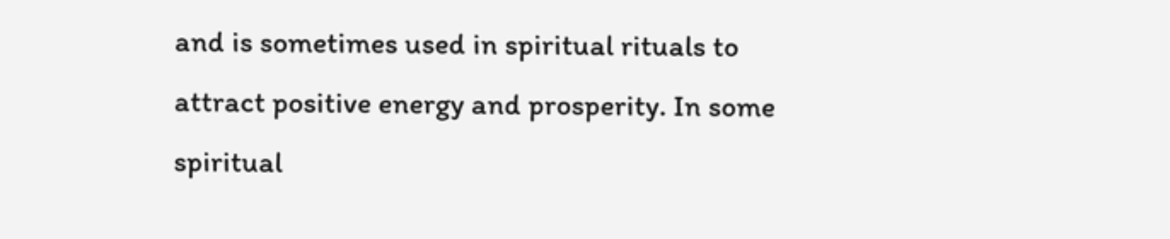and is sometimes used in spiritual rituals to attract positive energy and prosperity. In some spiritual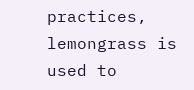practices, lemongrass is used to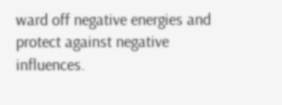ward off negative energies and protect against negative influences.